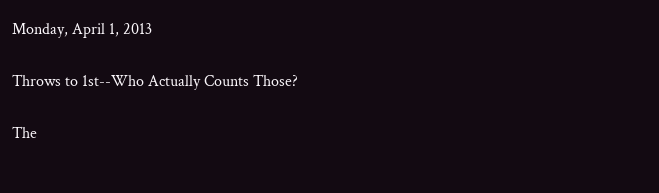Monday, April 1, 2013

Throws to 1st--Who Actually Counts Those?

The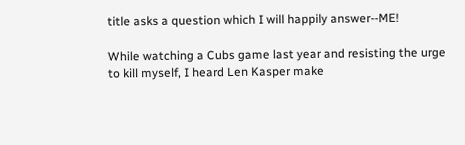title asks a question which I will happily answer--ME!

While watching a Cubs game last year and resisting the urge to kill myself, I heard Len Kasper make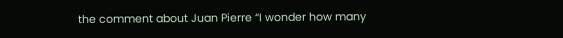the comment about Juan Pierre “I wonder how many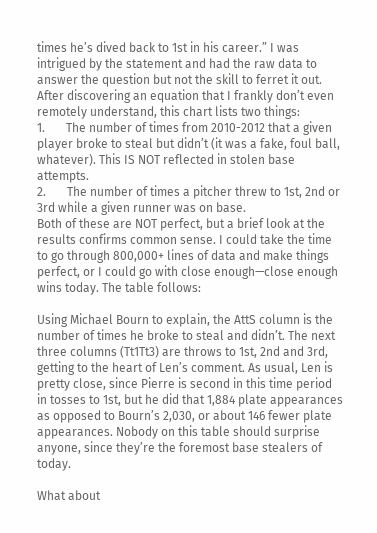times he’s dived back to 1st in his career.” I was intrigued by the statement and had the raw data to answer the question but not the skill to ferret it out. After discovering an equation that I frankly don’t even remotely understand, this chart lists two things:
1.       The number of times from 2010-2012 that a given player broke to steal but didn’t (it was a fake, foul ball, whatever). This IS NOT reflected in stolen base attempts.
2.       The number of times a pitcher threw to 1st, 2nd or 3rd while a given runner was on base.
Both of these are NOT perfect, but a brief look at the results confirms common sense. I could take the time to go through 800,000+ lines of data and make things perfect, or I could go with close enough—close enough wins today. The table follows:

Using Michael Bourn to explain, the AttS column is the number of times he broke to steal and didn’t. The next three columns (Tt1Tt3) are throws to 1st, 2nd and 3rd, getting to the heart of Len’s comment. As usual, Len is pretty close, since Pierre is second in this time period in tosses to 1st, but he did that 1,884 plate appearances as opposed to Bourn’s 2,030, or about 146 fewer plate appearances. Nobody on this table should surprise anyone, since they’re the foremost base stealers of today.

What about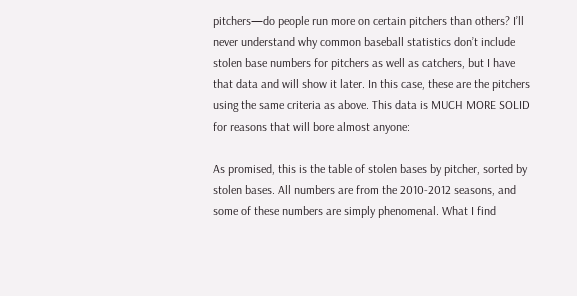pitchers—do people run more on certain pitchers than others? I’ll never understand why common baseball statistics don’t include stolen base numbers for pitchers as well as catchers, but I have that data and will show it later. In this case, these are the pitchers using the same criteria as above. This data is MUCH MORE SOLID for reasons that will bore almost anyone:

As promised, this is the table of stolen bases by pitcher, sorted by stolen bases. All numbers are from the 2010-2012 seasons, and some of these numbers are simply phenomenal. What I find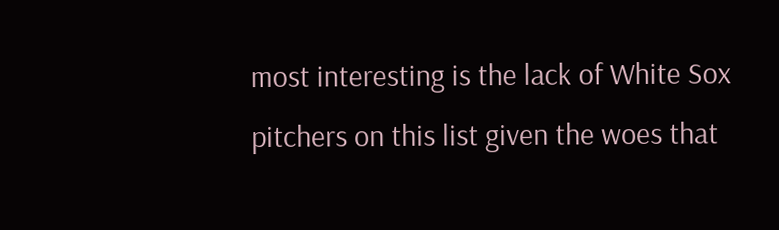most interesting is the lack of White Sox pitchers on this list given the woes that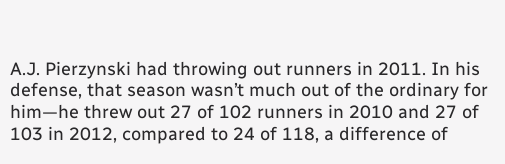A.J. Pierzynski had throwing out runners in 2011. In his defense, that season wasn’t much out of the ordinary for him—he threw out 27 of 102 runners in 2010 and 27 of 103 in 2012, compared to 24 of 118, a difference of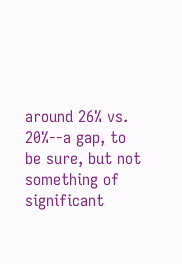around 26% vs. 20%--a gap, to be sure, but not something of significant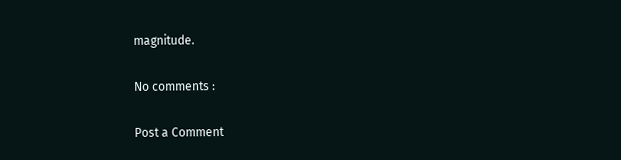magnitude.

No comments :

Post a Comment